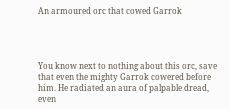An armoured orc that cowed Garrok




You know next to nothing about this orc, save that even the mighty Garrok cowered before him. He radiated an aura of palpable dread, even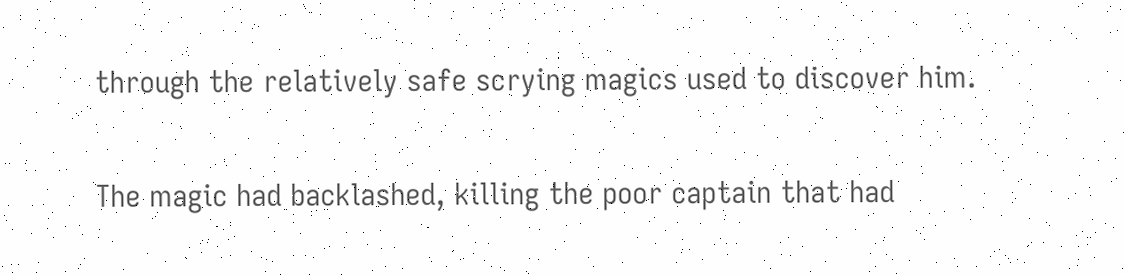through the relatively safe scrying magics used to discover him.

The magic had backlashed, killing the poor captain that had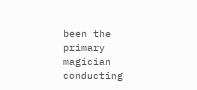been the primary magician conducting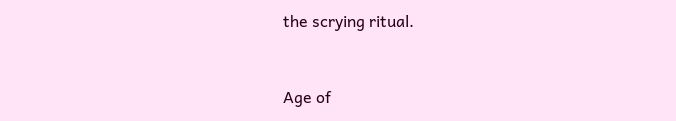the scrying ritual.


Age of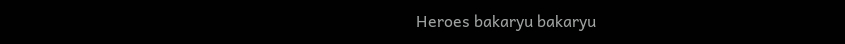Heroes bakaryu bakaryu